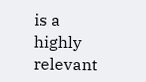is a highly relevant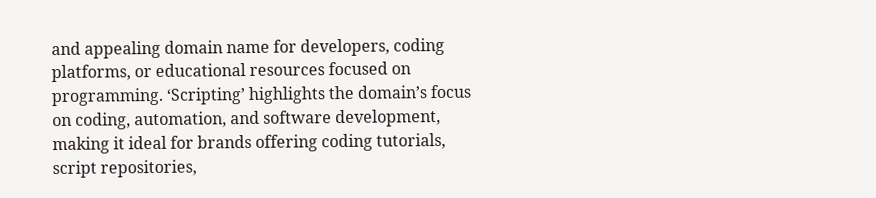and appealing domain name for developers, coding platforms, or educational resources focused on programming. ‘Scripting’ highlights the domain’s focus on coding, automation, and software development, making it ideal for brands offering coding tutorials, script repositories,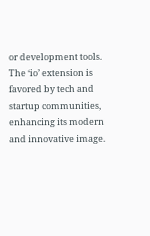or development tools. The ‘io’ extension is favored by tech and startup communities, enhancing its modern and innovative image.